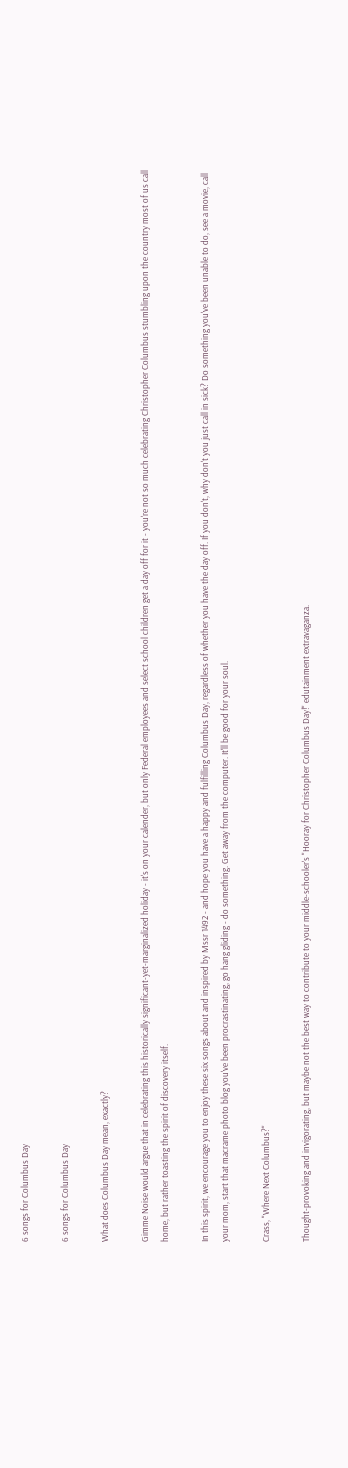6 songs for Columbus Day

6 songs for Columbus Day

What does Columbus Day mean, exactly?

Gimme Noise would argue that in celebrating this historically significant-yet-marginalized holiday - it's on your calender, but only Federal employees and select school children get a day off for it - you're not so much celebrating Christopher Columbus stumbling upon the country most of us call home, but rather toasting the spirit of discovery itself.

In this spirit, we encourage you to enjoy these six songs about and inspired by Mssr 1492 - and hope you have a happy and fulfilling Columbus Day, regardless of whether you have the day off. If you don't, why don't you just call in sick? Do something you've been unable to do, see a movie, call your mom, start that macrame photo blog you've been procrastinating, go hang gliding - do something. Get away from the computer. It'll be good for your soul.

Crass, "Where Next Columbus?"

Thought-provoking and invigorating, but maybe not the best way to contribute to your middle-schooler's "Hooray for Christopher Columbus Day!" edutainment extravaganza.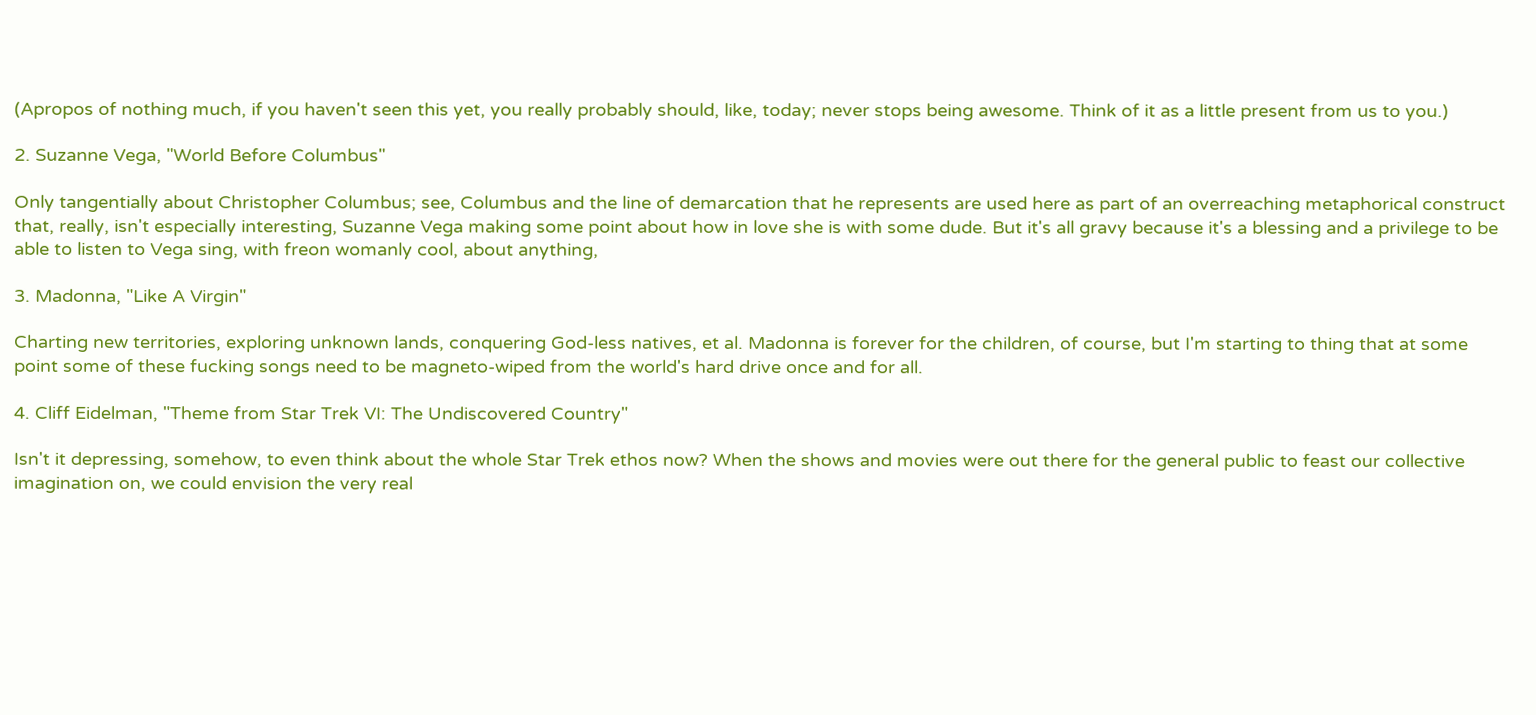(Apropos of nothing much, if you haven't seen this yet, you really probably should, like, today; never stops being awesome. Think of it as a little present from us to you.)

2. Suzanne Vega, "World Before Columbus"

Only tangentially about Christopher Columbus; see, Columbus and the line of demarcation that he represents are used here as part of an overreaching metaphorical construct that, really, isn't especially interesting, Suzanne Vega making some point about how in love she is with some dude. But it's all gravy because it's a blessing and a privilege to be able to listen to Vega sing, with freon womanly cool, about anything,

3. Madonna, "Like A Virgin"

Charting new territories, exploring unknown lands, conquering God-less natives, et al. Madonna is forever for the children, of course, but I'm starting to thing that at some point some of these fucking songs need to be magneto-wiped from the world's hard drive once and for all.

4. Cliff Eidelman, "Theme from Star Trek VI: The Undiscovered Country"

Isn't it depressing, somehow, to even think about the whole Star Trek ethos now? When the shows and movies were out there for the general public to feast our collective imagination on, we could envision the very real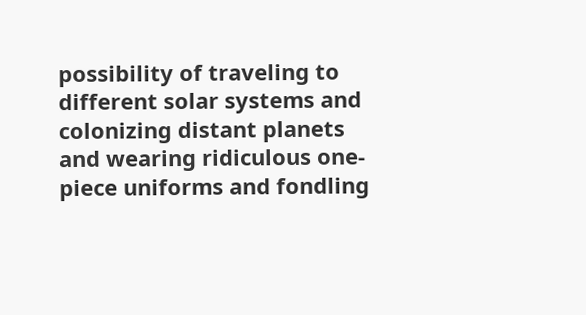possibility of traveling to different solar systems and colonizing distant planets and wearing ridiculous one-piece uniforms and fondling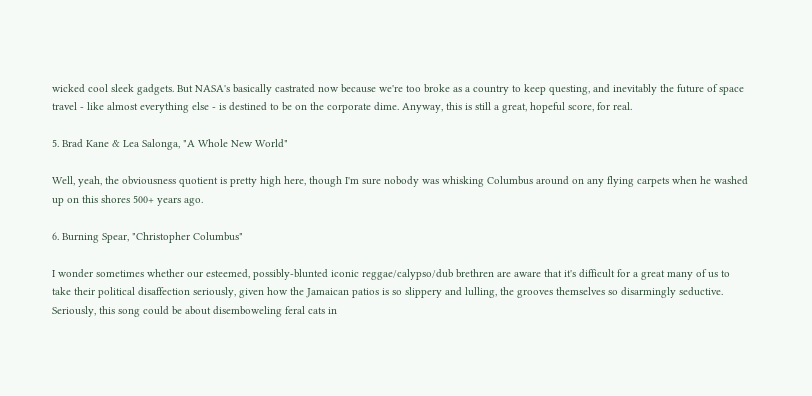wicked cool sleek gadgets. But NASA's basically castrated now because we're too broke as a country to keep questing, and inevitably the future of space travel - like almost everything else - is destined to be on the corporate dime. Anyway, this is still a great, hopeful score, for real.

5. Brad Kane & Lea Salonga, "A Whole New World"

Well, yeah, the obviousness quotient is pretty high here, though I'm sure nobody was whisking Columbus around on any flying carpets when he washed up on this shores 500+ years ago.

6. Burning Spear, "Christopher Columbus"

I wonder sometimes whether our esteemed, possibly-blunted iconic reggae/calypso/dub brethren are aware that it's difficult for a great many of us to take their political disaffection seriously, given how the Jamaican patios is so slippery and lulling, the grooves themselves so disarmingly seductive. Seriously, this song could be about disemboweling feral cats in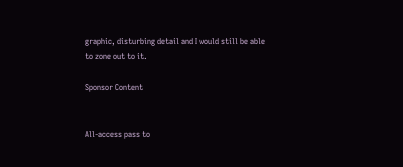graphic, disturbing detail and I would still be able to zone out to it.

Sponsor Content


All-access pass to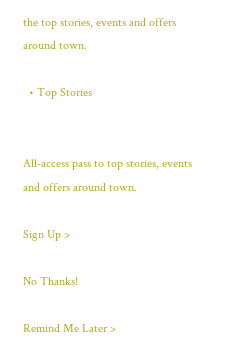the top stories, events and offers around town.

  • Top Stories


All-access pass to top stories, events and offers around town.

Sign Up >

No Thanks!

Remind Me Later >